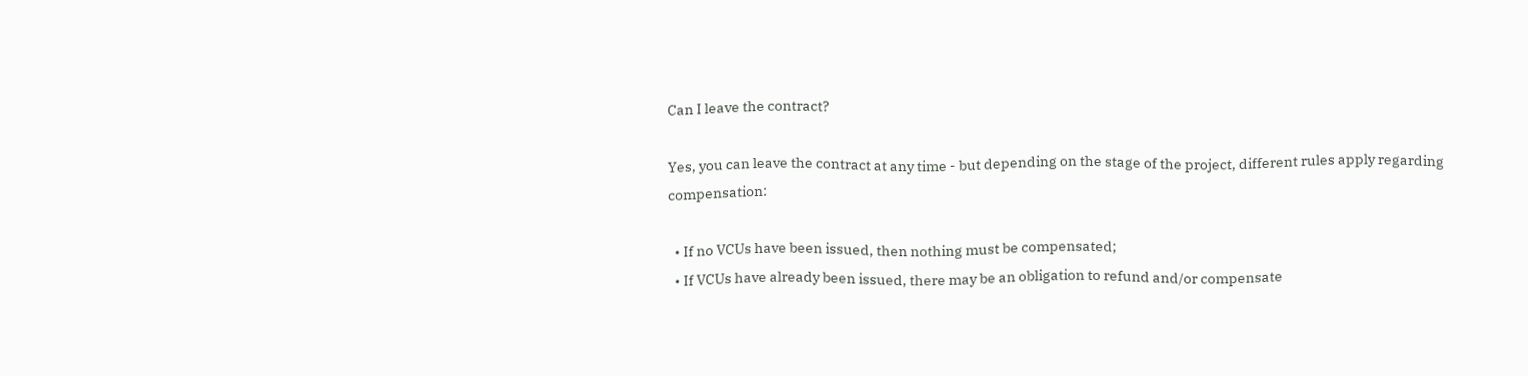Can I leave the contract?

Yes, you can leave the contract at any time - but depending on the stage of the project, different rules apply regarding compensation:

  • If no VCUs have been issued, then nothing must be compensated;
  • If VCUs have already been issued, there may be an obligation to refund and/or compensate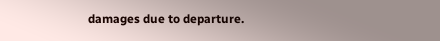damages due to departure.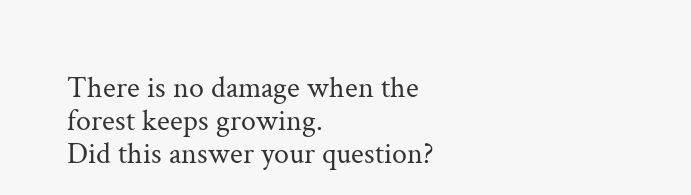There is no damage when the forest keeps growing.
Did this answer your question?